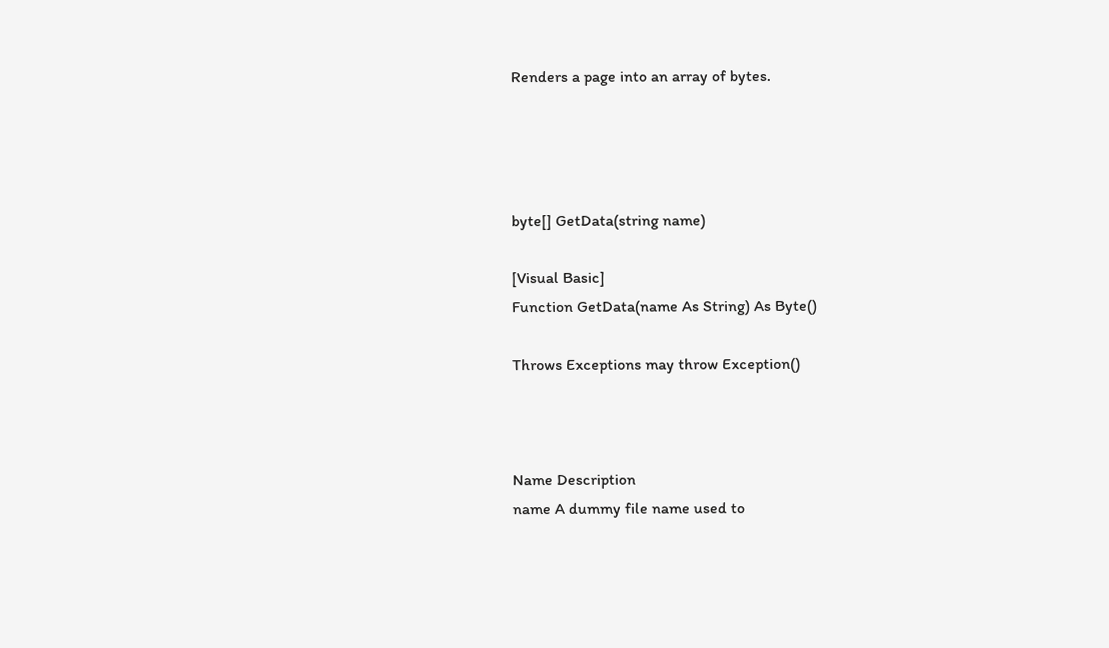Renders a page into an array of bytes.




byte[] GetData(string name)

[Visual Basic]
Function GetData(name As String) As Byte()

Throws Exceptions may throw Exception()



Name Description
name A dummy file name used to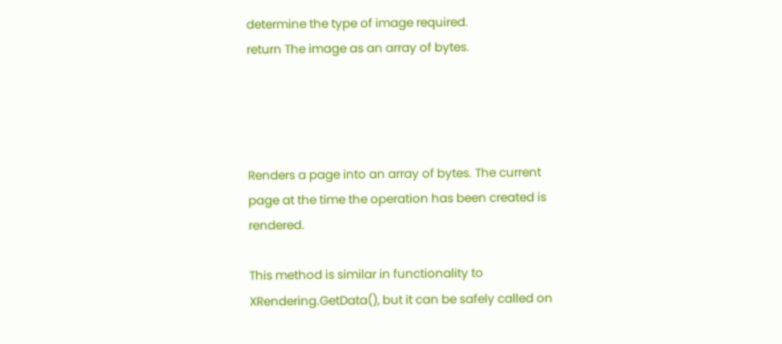determine the type of image required.
return The image as an array of bytes.




Renders a page into an array of bytes. The current page at the time the operation has been created is rendered.

This method is similar in functionality to XRendering.GetData(), but it can be safely called on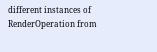different instances of RenderOperation from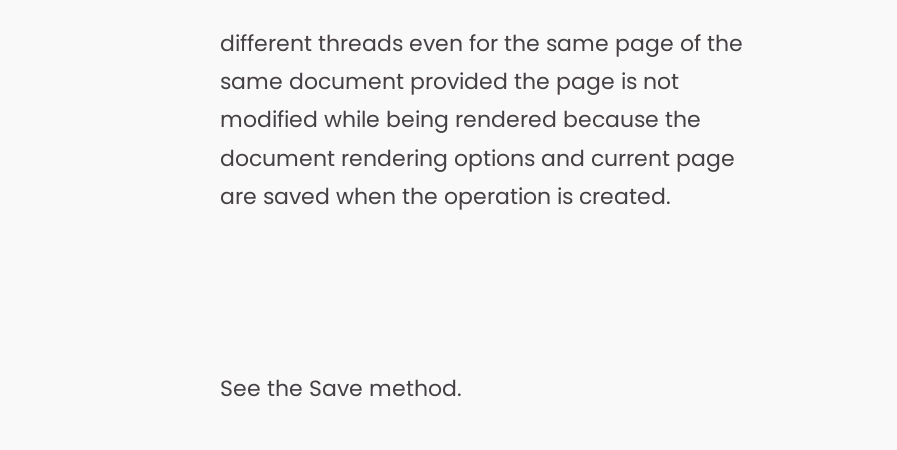different threads even for the same page of the same document provided the page is not modified while being rendered because the document rendering options and current page are saved when the operation is created.




See the Save method.